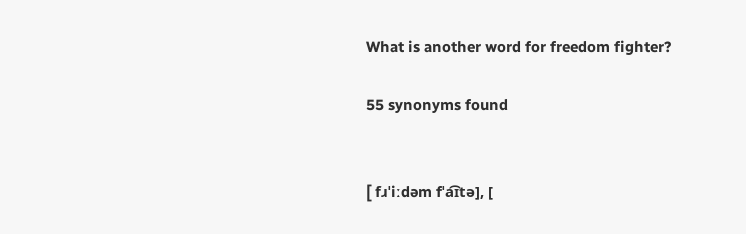What is another word for freedom fighter?

55 synonyms found


[ fɹˈiːdəm fˈa͡ɪtə], [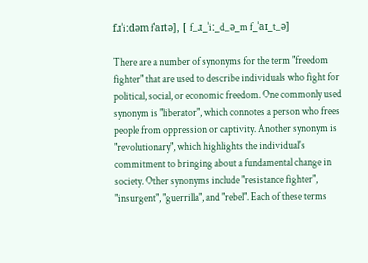fɹˈiːdəm fˈaɪtə], [ f_ɹ_ˈiː_d_ə_m f_ˈaɪ_t_ə]

There are a number of synonyms for the term "freedom fighter" that are used to describe individuals who fight for political, social, or economic freedom. One commonly used synonym is "liberator", which connotes a person who frees people from oppression or captivity. Another synonym is "revolutionary", which highlights the individual's commitment to bringing about a fundamental change in society. Other synonyms include "resistance fighter", "insurgent", "guerrilla", and "rebel". Each of these terms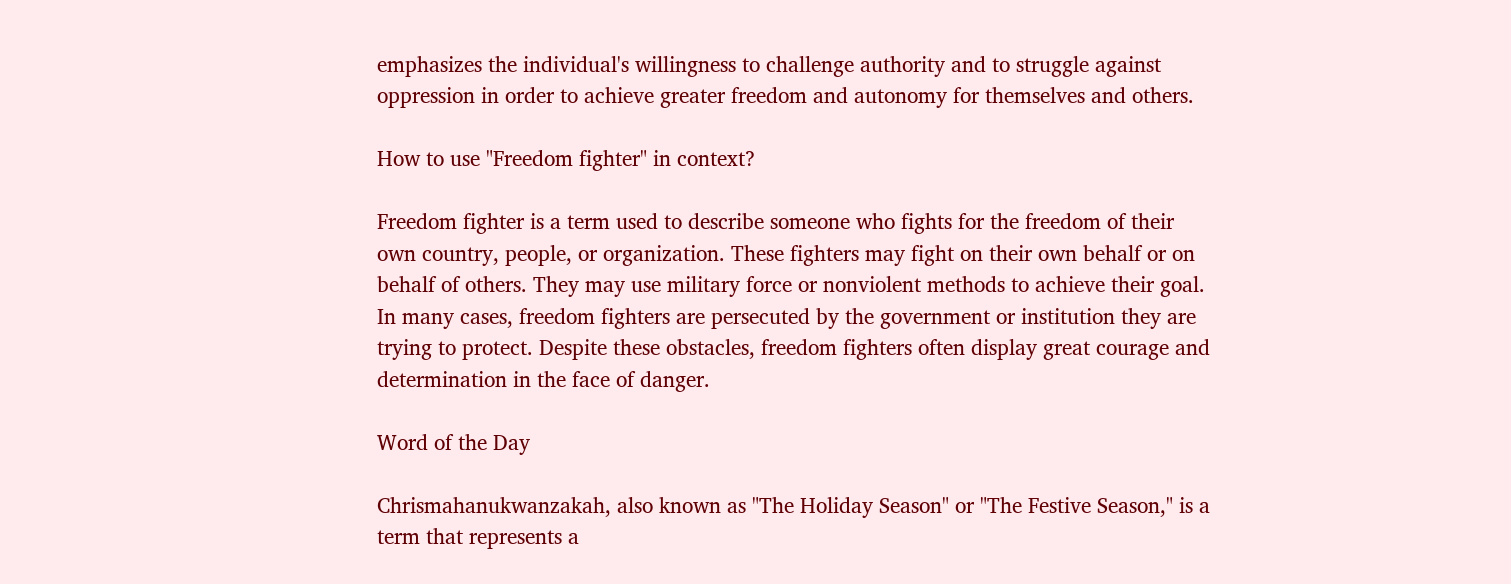emphasizes the individual's willingness to challenge authority and to struggle against oppression in order to achieve greater freedom and autonomy for themselves and others.

How to use "Freedom fighter" in context?

Freedom fighter is a term used to describe someone who fights for the freedom of their own country, people, or organization. These fighters may fight on their own behalf or on behalf of others. They may use military force or nonviolent methods to achieve their goal. In many cases, freedom fighters are persecuted by the government or institution they are trying to protect. Despite these obstacles, freedom fighters often display great courage and determination in the face of danger.

Word of the Day

Chrismahanukwanzakah, also known as "The Holiday Season" or "The Festive Season," is a term that represents a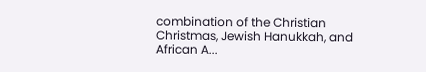combination of the Christian Christmas, Jewish Hanukkah, and African A...